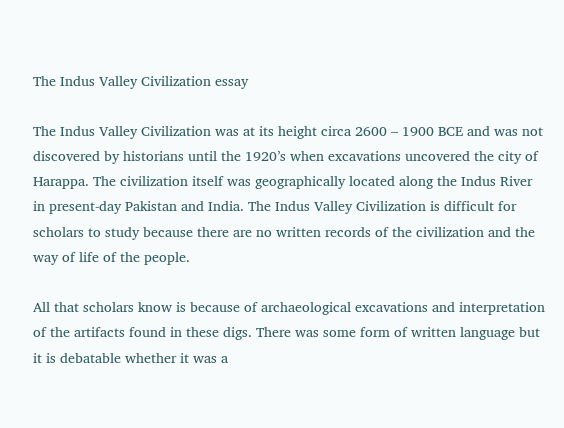The Indus Valley Civilization essay

The Indus Valley Civilization was at its height circa 2600 – 1900 BCE and was not discovered by historians until the 1920’s when excavations uncovered the city of Harappa. The civilization itself was geographically located along the Indus River in present-day Pakistan and India. The Indus Valley Civilization is difficult for scholars to study because there are no written records of the civilization and the way of life of the people.

All that scholars know is because of archaeological excavations and interpretation of the artifacts found in these digs. There was some form of written language but it is debatable whether it was a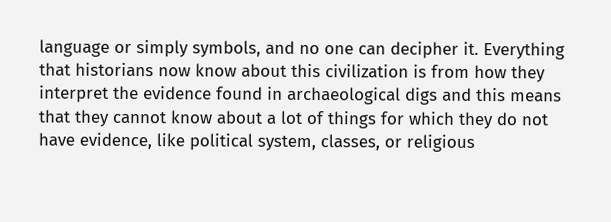language or simply symbols, and no one can decipher it. Everything that historians now know about this civilization is from how they interpret the evidence found in archaeological digs and this means that they cannot know about a lot of things for which they do not have evidence, like political system, classes, or religious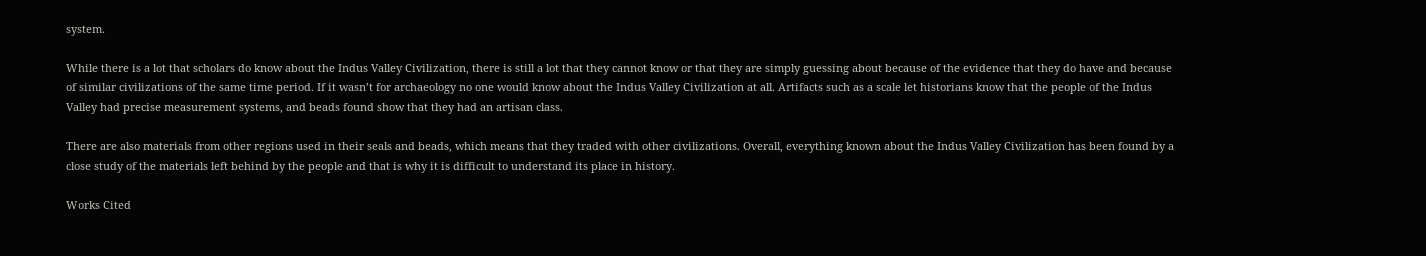system.

While there is a lot that scholars do know about the Indus Valley Civilization, there is still a lot that they cannot know or that they are simply guessing about because of the evidence that they do have and because of similar civilizations of the same time period. If it wasn’t for archaeology no one would know about the Indus Valley Civilization at all. Artifacts such as a scale let historians know that the people of the Indus Valley had precise measurement systems, and beads found show that they had an artisan class.

There are also materials from other regions used in their seals and beads, which means that they traded with other civilizations. Overall, everything known about the Indus Valley Civilization has been found by a close study of the materials left behind by the people and that is why it is difficult to understand its place in history.

Works Cited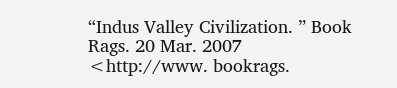“Indus Valley Civilization. ” Book Rags. 20 Mar. 2007 <http://www. bookrags.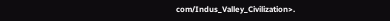com/Indus_Valley_Civilization>.